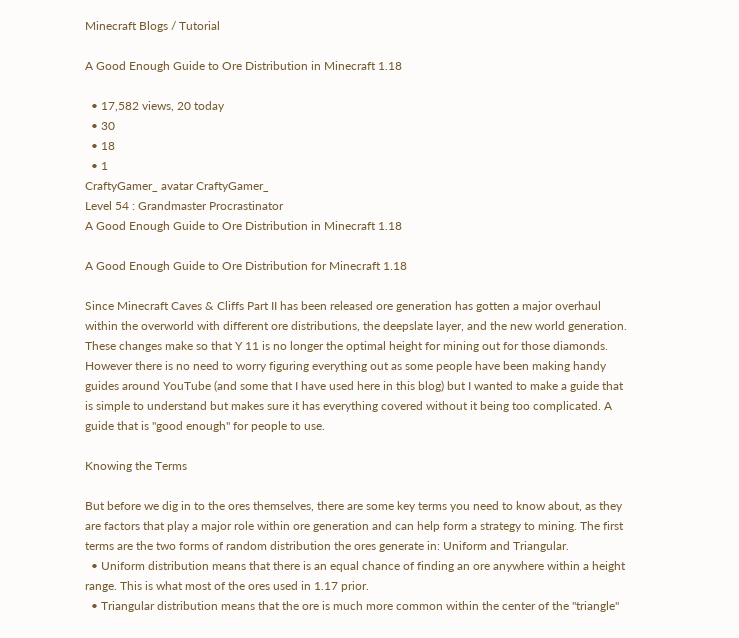Minecraft Blogs / Tutorial

A Good Enough Guide to Ore Distribution in Minecraft 1.18

  • 17,582 views, 20 today
  • 30
  • 18
  • 1
CraftyGamer_ avatar CraftyGamer_
Level 54 : Grandmaster Procrastinator
A Good Enough Guide to Ore Distribution in Minecraft 1.18

A Good Enough Guide to Ore Distribution for Minecraft 1.18

Since Minecraft Caves & Cliffs Part II has been released ore generation has gotten a major overhaul within the overworld with different ore distributions, the deepslate layer, and the new world generation. These changes make so that Y 11 is no longer the optimal height for mining out for those diamonds. However there is no need to worry figuring everything out as some people have been making handy guides around YouTube (and some that I have used here in this blog) but I wanted to make a guide that is simple to understand but makes sure it has everything covered without it being too complicated. A guide that is "good enough" for people to use.

Knowing the Terms

But before we dig in to the ores themselves, there are some key terms you need to know about, as they are factors that play a major role within ore generation and can help form a strategy to mining. The first terms are the two forms of random distribution the ores generate in: Uniform and Triangular.
  • Uniform distribution means that there is an equal chance of finding an ore anywhere within a height range. This is what most of the ores used in 1.17 prior.
  • Triangular distribution means that the ore is much more common within the center of the "triangle"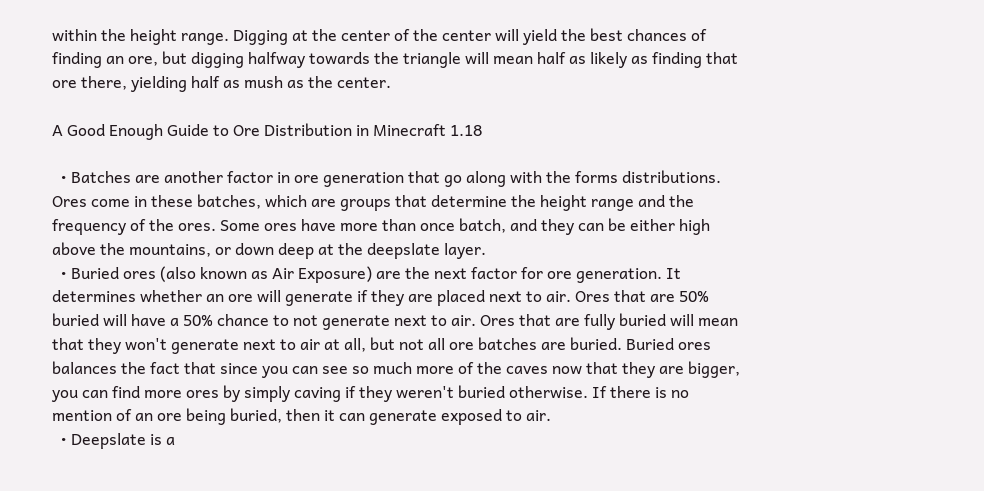within the height range. Digging at the center of the center will yield the best chances of finding an ore, but digging halfway towards the triangle will mean half as likely as finding that ore there, yielding half as mush as the center.

A Good Enough Guide to Ore Distribution in Minecraft 1.18

  • Batches are another factor in ore generation that go along with the forms distributions. Ores come in these batches, which are groups that determine the height range and the frequency of the ores. Some ores have more than once batch, and they can be either high above the mountains, or down deep at the deepslate layer.
  • Buried ores (also known as Air Exposure) are the next factor for ore generation. It determines whether an ore will generate if they are placed next to air. Ores that are 50% buried will have a 50% chance to not generate next to air. Ores that are fully buried will mean that they won't generate next to air at all, but not all ore batches are buried. Buried ores balances the fact that since you can see so much more of the caves now that they are bigger, you can find more ores by simply caving if they weren't buried otherwise. If there is no mention of an ore being buried, then it can generate exposed to air.
  • Deepslate is a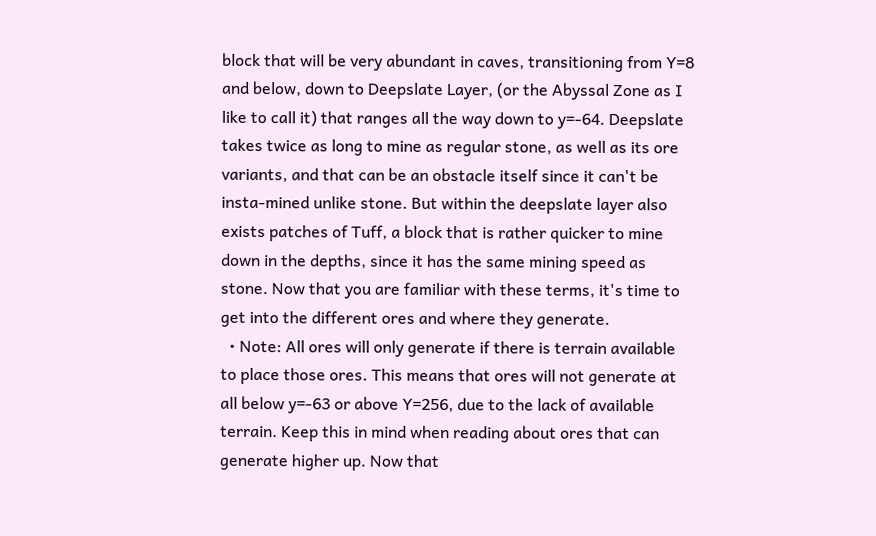block that will be very abundant in caves, transitioning from Y=8 and below, down to Deepslate Layer, (or the Abyssal Zone as I like to call it) that ranges all the way down to y=-64. Deepslate takes twice as long to mine as regular stone, as well as its ore variants, and that can be an obstacle itself since it can't be insta-mined unlike stone. But within the deepslate layer also exists patches of Tuff, a block that is rather quicker to mine down in the depths, since it has the same mining speed as stone. Now that you are familiar with these terms, it's time to get into the different ores and where they generate.
  • Note: All ores will only generate if there is terrain available to place those ores. This means that ores will not generate at all below y=-63 or above Y=256, due to the lack of available terrain. Keep this in mind when reading about ores that can generate higher up. Now that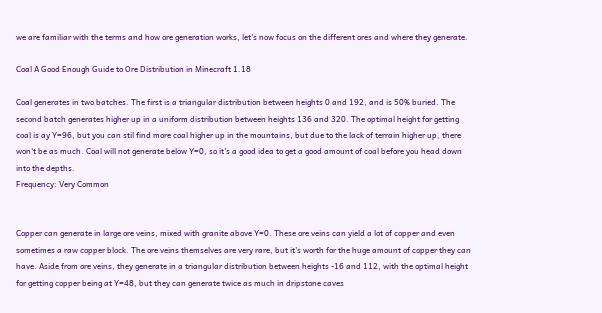we are familiar with the terms and how ore generation works, let's now focus on the different ores and where they generate.

Coal A Good Enough Guide to Ore Distribution in Minecraft 1.18

Coal generates in two batches. The first is a triangular distribution between heights 0 and 192, and is 50% buried. The second batch generates higher up in a uniform distribution between heights 136 and 320. The optimal height for getting coal is ay Y=96, but you can stil find more coal higher up in the mountains, but due to the lack of terrain higher up, there won't be as much. Coal will not generate below Y=0, so it's a good idea to get a good amount of coal before you head down into the depths.
Frequency: Very Common


Copper can generate in large ore veins, mixed with granite above Y=0. These ore veins can yield a lot of copper and even sometimes a raw copper block. The ore veins themselves are very rare, but it's worth for the huge amount of copper they can have. Aside from ore veins, they generate in a triangular distribution between heights -16 and 112, with the optimal height for getting copper being at Y=48, but they can generate twice as much in dripstone caves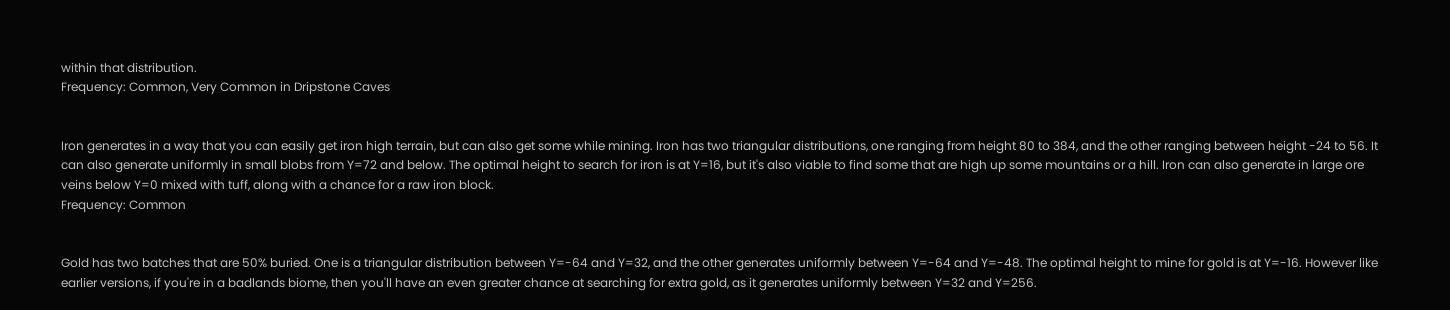within that distribution.
Frequency: Common, Very Common in Dripstone Caves


Iron generates in a way that you can easily get iron high terrain, but can also get some while mining. Iron has two triangular distributions, one ranging from height 80 to 384, and the other ranging between height -24 to 56. It can also generate uniformly in small blobs from Y=72 and below. The optimal height to search for iron is at Y=16, but it's also viable to find some that are high up some mountains or a hill. Iron can also generate in large ore veins below Y=0 mixed with tuff, along with a chance for a raw iron block.
Frequency: Common


Gold has two batches that are 50% buried. One is a triangular distribution between Y=-64 and Y=32, and the other generates uniformly between Y=-64 and Y=-48. The optimal height to mine for gold is at Y=-16. However like earlier versions, if you're in a badlands biome, then you'll have an even greater chance at searching for extra gold, as it generates uniformly between Y=32 and Y=256.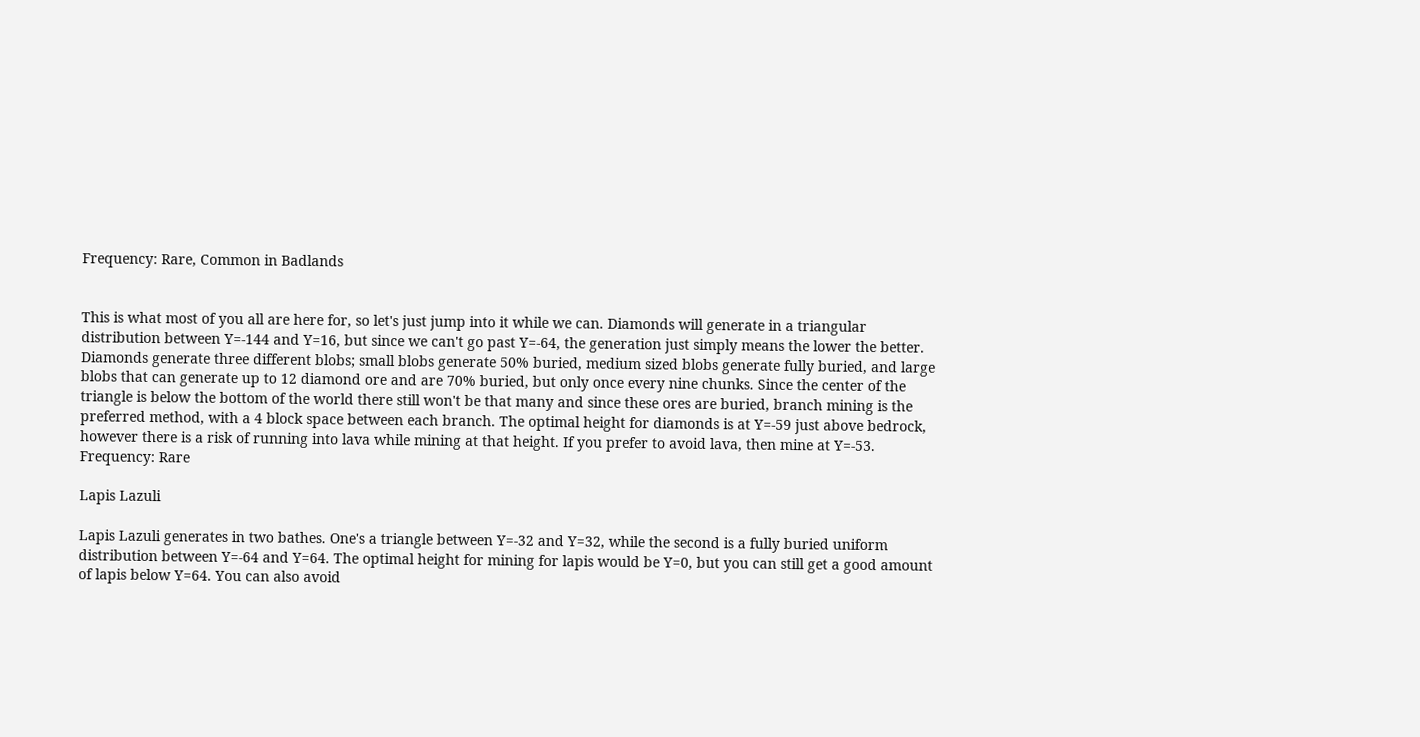Frequency: Rare, Common in Badlands


This is what most of you all are here for, so let's just jump into it while we can. Diamonds will generate in a triangular distribution between Y=-144 and Y=16, but since we can't go past Y=-64, the generation just simply means the lower the better. Diamonds generate three different blobs; small blobs generate 50% buried, medium sized blobs generate fully buried, and large blobs that can generate up to 12 diamond ore and are 70% buried, but only once every nine chunks. Since the center of the triangle is below the bottom of the world there still won't be that many and since these ores are buried, branch mining is the preferred method, with a 4 block space between each branch. The optimal height for diamonds is at Y=-59 just above bedrock, however there is a risk of running into lava while mining at that height. If you prefer to avoid lava, then mine at Y=-53.
Frequency: Rare

Lapis Lazuli

Lapis Lazuli generates in two bathes. One's a triangle between Y=-32 and Y=32, while the second is a fully buried uniform distribution between Y=-64 and Y=64. The optimal height for mining for lapis would be Y=0, but you can still get a good amount of lapis below Y=64. You can also avoid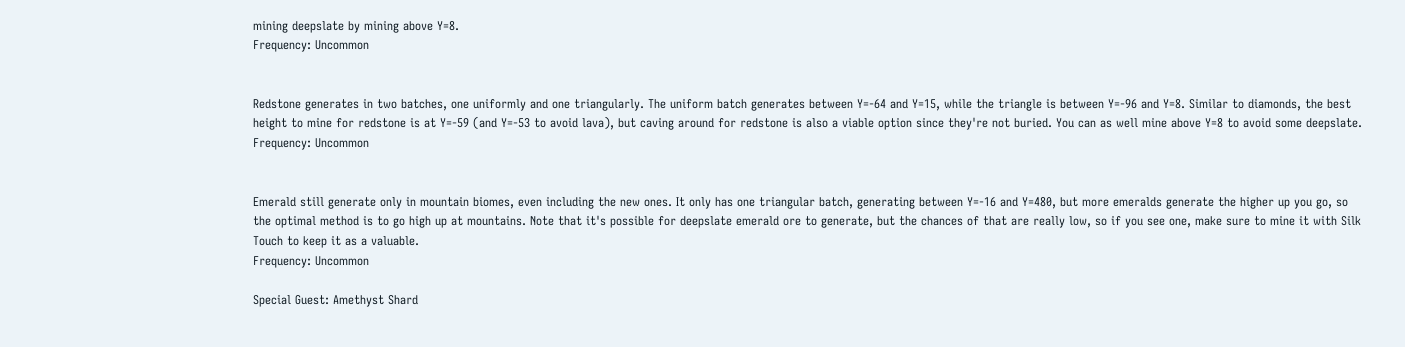mining deepslate by mining above Y=8.
Frequency: Uncommon


Redstone generates in two batches, one uniformly and one triangularly. The uniform batch generates between Y=-64 and Y=15, while the triangle is between Y=-96 and Y=8. Similar to diamonds, the best height to mine for redstone is at Y=-59 (and Y=-53 to avoid lava), but caving around for redstone is also a viable option since they're not buried. You can as well mine above Y=8 to avoid some deepslate.
Frequency: Uncommon


Emerald still generate only in mountain biomes, even including the new ones. It only has one triangular batch, generating between Y=-16 and Y=480, but more emeralds generate the higher up you go, so the optimal method is to go high up at mountains. Note that it's possible for deepslate emerald ore to generate, but the chances of that are really low, so if you see one, make sure to mine it with Silk Touch to keep it as a valuable.
Frequency: Uncommon

Special Guest: Amethyst Shard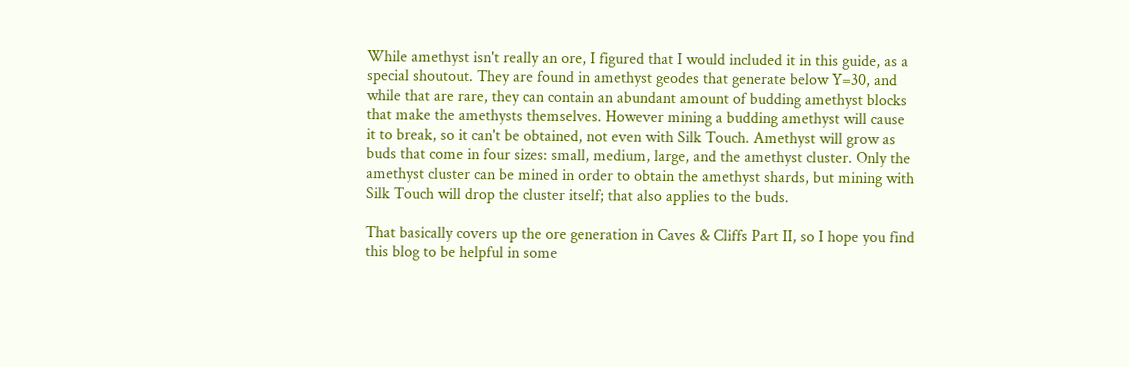While amethyst isn't really an ore, I figured that I would included it in this guide, as a special shoutout. They are found in amethyst geodes that generate below Y=30, and while that are rare, they can contain an abundant amount of budding amethyst blocks that make the amethysts themselves. However mining a budding amethyst will cause it to break, so it can't be obtained, not even with Silk Touch. Amethyst will grow as buds that come in four sizes: small, medium, large, and the amethyst cluster. Only the amethyst cluster can be mined in order to obtain the amethyst shards, but mining with Silk Touch will drop the cluster itself; that also applies to the buds.

That basically covers up the ore generation in Caves & Cliffs Part II, so I hope you find this blog to be helpful in some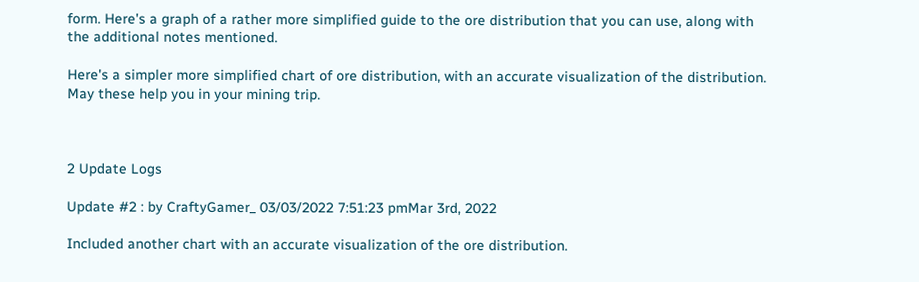form. Here's a graph of a rather more simplified guide to the ore distribution that you can use, along with the additional notes mentioned.

Here's a simpler more simplified chart of ore distribution, with an accurate visualization of the distribution. May these help you in your mining trip.



2 Update Logs

Update #2 : by CraftyGamer_ 03/03/2022 7:51:23 pmMar 3rd, 2022

Included another chart with an accurate visualization of the ore distribution.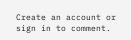Create an account or sign in to comment.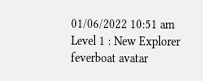01/06/2022 10:51 am
Level 1 : New Explorer
feverboat avatar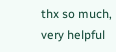thx so much, very helpful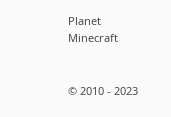Planet Minecraft


© 2010 - 2023